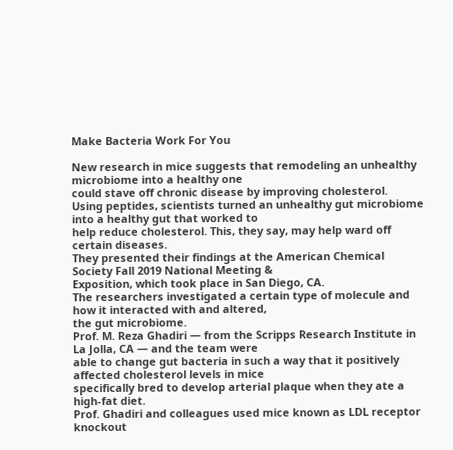Make Bacteria Work For You

New research in mice suggests that remodeling an unhealthy microbiome into a healthy one
could stave off chronic disease by improving cholesterol.
Using peptides, scientists turned an unhealthy gut microbiome into a healthy gut that worked to
help reduce cholesterol. This, they say, may help ward off certain diseases.
They presented their findings at the American Chemical Society Fall 2019 National Meeting &
Exposition, which took place in San Diego, CA.
The researchers investigated a certain type of molecule and how it interacted with and altered,
the gut microbiome.
Prof. M. Reza Ghadiri — from the Scripps Research Institute in La Jolla, CA — and the team were
able to change gut bacteria in such a way that it positively affected cholesterol levels in mice
specifically bred to develop arterial plaque when they ate a high-fat diet.
Prof. Ghadiri and colleagues used mice known as LDL receptor knockout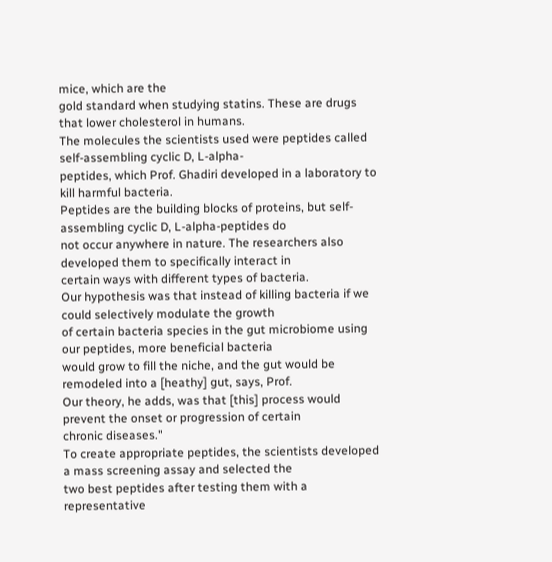mice, which are the
gold standard when studying statins. These are drugs that lower cholesterol in humans.
The molecules the scientists used were peptides called self-assembling cyclic D, L-alpha-
peptides, which Prof. Ghadiri developed in a laboratory to kill harmful bacteria.
Peptides are the building blocks of proteins, but self-assembling cyclic D, L-alpha-peptides do
not occur anywhere in nature. The researchers also developed them to specifically interact in
certain ways with different types of bacteria.
Our hypothesis was that instead of killing bacteria if we could selectively modulate the growth
of certain bacteria species in the gut microbiome using our peptides, more beneficial bacteria
would grow to fill the niche, and the gut would be remodeled into a [heathy] gut, says, Prof.
Our theory, he adds, was that [this] process would prevent the onset or progression of certain
chronic diseases."
To create appropriate peptides, the scientists developed a mass screening assay and selected the
two best peptides after testing them with a representative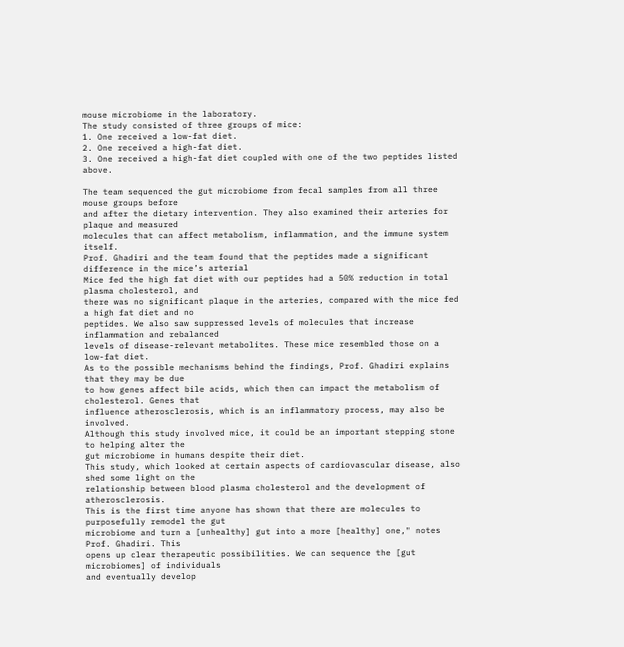mouse microbiome in the laboratory.
The study consisted of three groups of mice:
1. One received a low-fat diet.
2. One received a high-fat diet.
3. One received a high-fat diet coupled with one of the two peptides listed above.

The team sequenced the gut microbiome from fecal samples from all three mouse groups before
and after the dietary intervention. They also examined their arteries for plaque and measured
molecules that can affect metabolism, inflammation, and the immune system itself.
Prof. Ghadiri and the team found that the peptides made a significant difference in the mice’s arterial
Mice fed the high fat diet with our peptides had a 50% reduction in total plasma cholesterol, and
there was no significant plaque in the arteries, compared with the mice fed a high fat diet and no
peptides. We also saw suppressed levels of molecules that increase inflammation and rebalanced
levels of disease-relevant metabolites. These mice resembled those on a low-fat diet.
As to the possible mechanisms behind the findings, Prof. Ghadiri explains that they may be due
to how genes affect bile acids, which then can impact the metabolism of cholesterol. Genes that
influence atherosclerosis, which is an inflammatory process, may also be involved.
Although this study involved mice, it could be an important stepping stone to helping alter the
gut microbiome in humans despite their diet.
This study, which looked at certain aspects of cardiovascular disease, also shed some light on the
relationship between blood plasma cholesterol and the development of atherosclerosis.
This is the first time anyone has shown that there are molecules to purposefully remodel the gut
microbiome and turn a [unhealthy] gut into a more [healthy] one," notes Prof. Ghadiri. This
opens up clear therapeutic possibilities. We can sequence the [gut microbiomes] of individuals
and eventually develop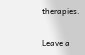therapies.


Leave a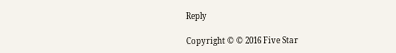Reply

Copyright © © 2016 Five Star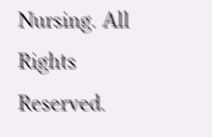Nursing. All Rights Reserved.